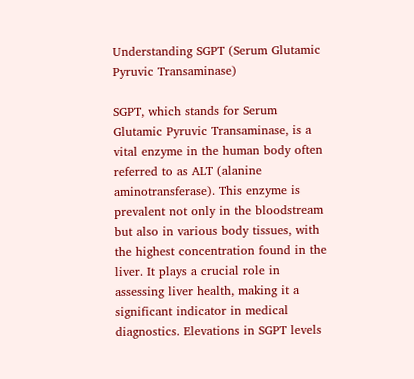Understanding SGPT (Serum Glutamic Pyruvic Transaminase)

SGPT, which stands for Serum Glutamic Pyruvic Transaminase, is a vital enzyme in the human body often referred to as ALT (alanine aminotransferase). This enzyme is prevalent not only in the bloodstream but also in various body tissues, with the highest concentration found in the liver. It plays a crucial role in assessing liver health, making it a significant indicator in medical diagnostics. Elevations in SGPT levels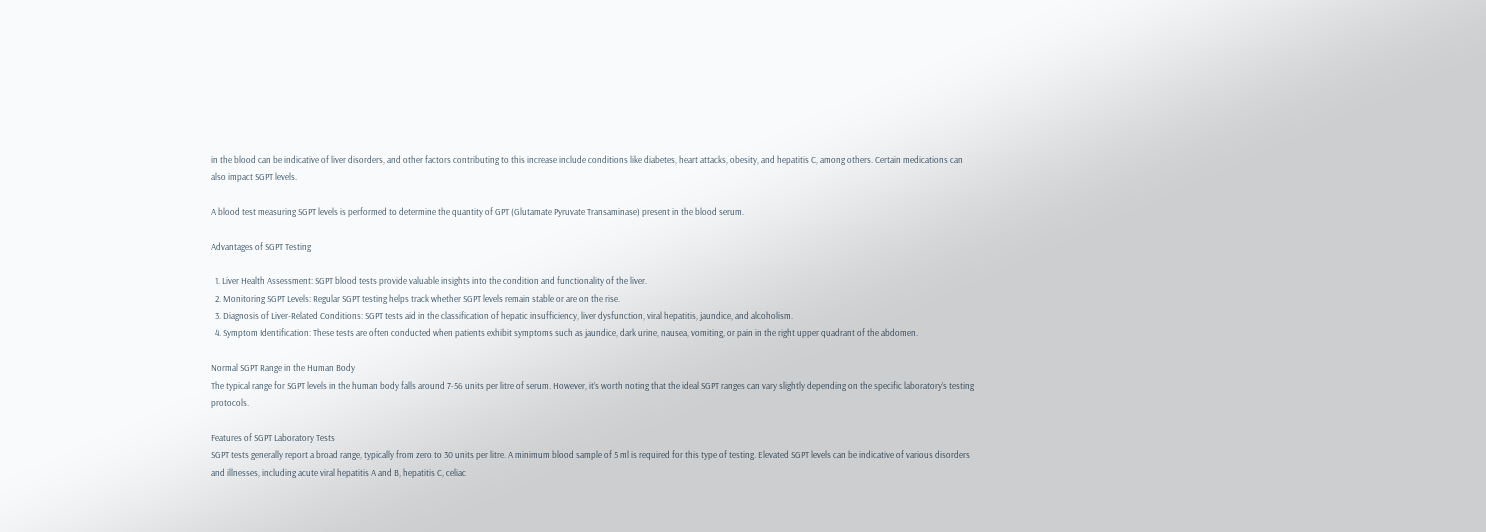in the blood can be indicative of liver disorders, and other factors contributing to this increase include conditions like diabetes, heart attacks, obesity, and hepatitis C, among others. Certain medications can also impact SGPT levels.

A blood test measuring SGPT levels is performed to determine the quantity of GPT (Glutamate Pyruvate Transaminase) present in the blood serum.

Advantages of SGPT Testing

  1. Liver Health Assessment: SGPT blood tests provide valuable insights into the condition and functionality of the liver.
  2. Monitoring SGPT Levels: Regular SGPT testing helps track whether SGPT levels remain stable or are on the rise.
  3. Diagnosis of Liver-Related Conditions: SGPT tests aid in the classification of hepatic insufficiency, liver dysfunction, viral hepatitis, jaundice, and alcoholism.
  4. Symptom Identification: These tests are often conducted when patients exhibit symptoms such as jaundice, dark urine, nausea, vomiting, or pain in the right upper quadrant of the abdomen.

Normal SGPT Range in the Human Body
The typical range for SGPT levels in the human body falls around 7-56 units per litre of serum. However, it’s worth noting that the ideal SGPT ranges can vary slightly depending on the specific laboratory’s testing protocols.

Features of SGPT Laboratory Tests
SGPT tests generally report a broad range, typically from zero to 30 units per litre. A minimum blood sample of 5 ml is required for this type of testing. Elevated SGPT levels can be indicative of various disorders and illnesses, including acute viral hepatitis A and B, hepatitis C, celiac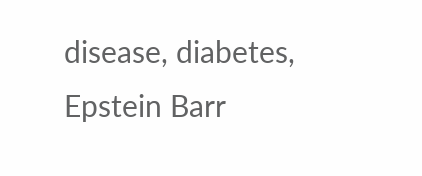disease, diabetes, Epstein Barr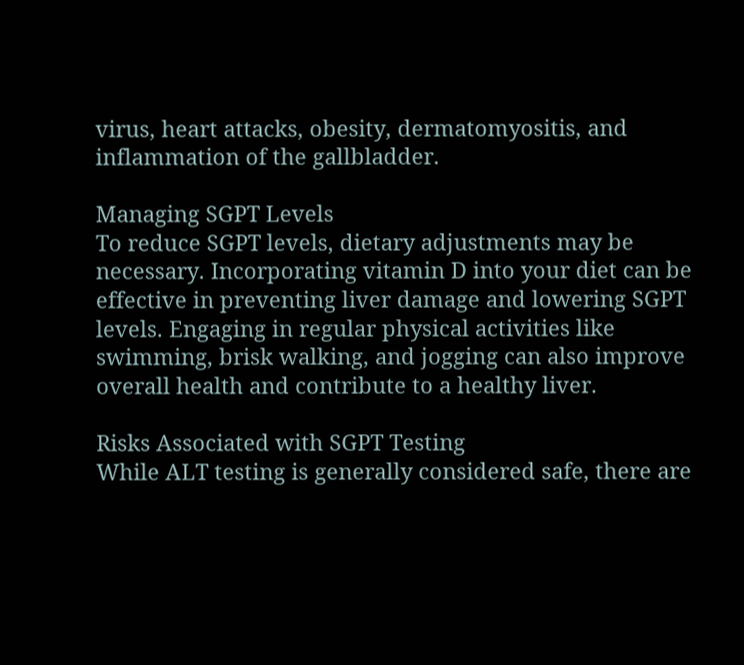virus, heart attacks, obesity, dermatomyositis, and inflammation of the gallbladder.

Managing SGPT Levels
To reduce SGPT levels, dietary adjustments may be necessary. Incorporating vitamin D into your diet can be effective in preventing liver damage and lowering SGPT levels. Engaging in regular physical activities like swimming, brisk walking, and jogging can also improve overall health and contribute to a healthy liver.

Risks Associated with SGPT Testing
While ALT testing is generally considered safe, there are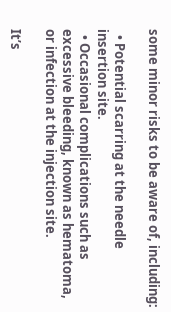some minor risks to be aware of, including:

  • Potential scarring at the needle insertion site.
  • Occasional complications such as excessive bleeding, known as hematoma, or infection at the injection site.

It’s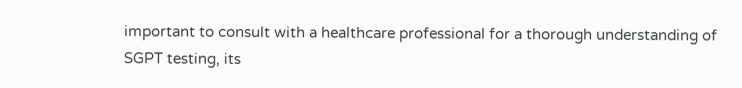important to consult with a healthcare professional for a thorough understanding of SGPT testing, its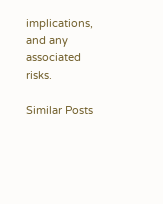implications, and any associated risks.

Similar Posts